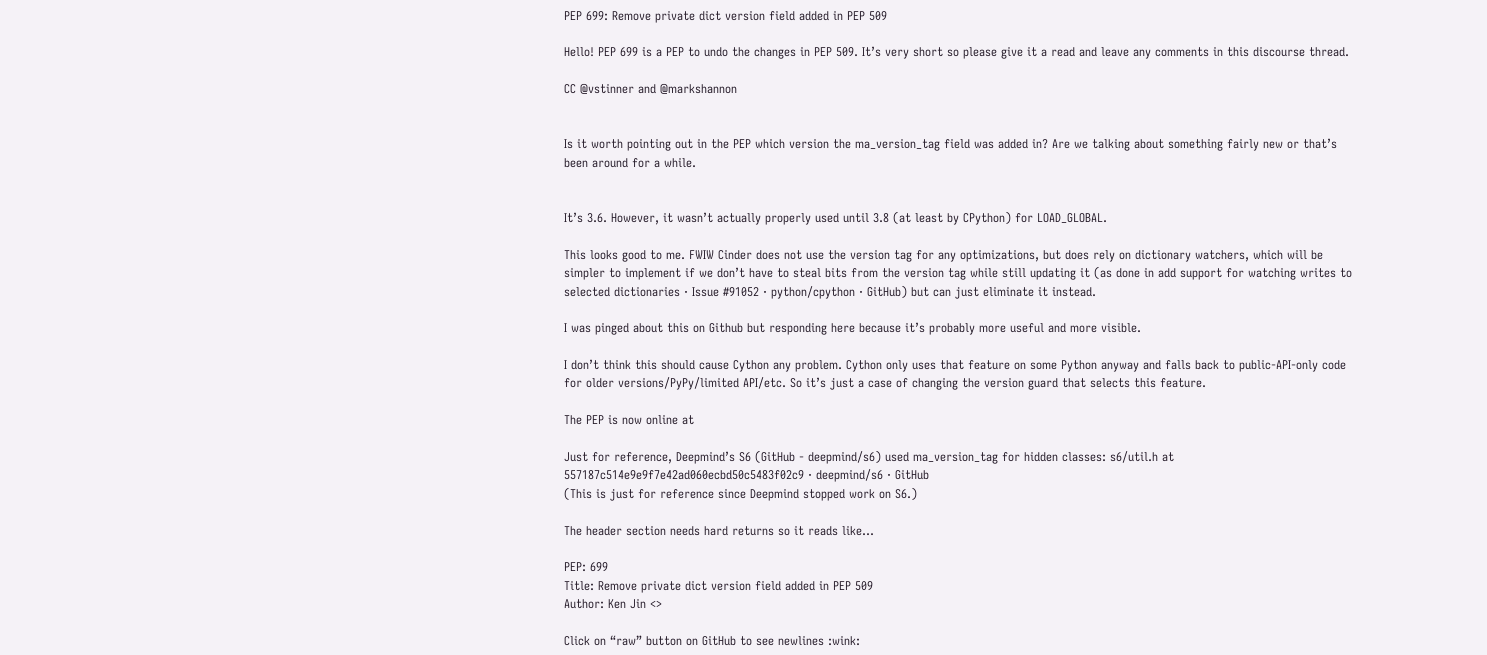PEP 699: Remove private dict version field added in PEP 509

Hello! PEP 699 is a PEP to undo the changes in PEP 509. It’s very short so please give it a read and leave any comments in this discourse thread.

CC @vstinner and @markshannon


Is it worth pointing out in the PEP which version the ma_version_tag field was added in? Are we talking about something fairly new or that’s been around for a while.


It’s 3.6. However, it wasn’t actually properly used until 3.8 (at least by CPython) for LOAD_GLOBAL.

This looks good to me. FWIW Cinder does not use the version tag for any optimizations, but does rely on dictionary watchers, which will be simpler to implement if we don’t have to steal bits from the version tag while still updating it (as done in add support for watching writes to selected dictionaries · Issue #91052 · python/cpython · GitHub) but can just eliminate it instead.

I was pinged about this on Github but responding here because it’s probably more useful and more visible.

I don’t think this should cause Cython any problem. Cython only uses that feature on some Python anyway and falls back to public-API-only code for older versions/PyPy/limited API/etc. So it’s just a case of changing the version guard that selects this feature.

The PEP is now online at

Just for reference, Deepmind’s S6 (GitHub - deepmind/s6) used ma_version_tag for hidden classes: s6/util.h at 557187c514e9e9f7e42ad060ecbd50c5483f02c9 · deepmind/s6 · GitHub
(This is just for reference since Deepmind stopped work on S6.)

The header section needs hard returns so it reads like…

PEP: 699
Title: Remove private dict version field added in PEP 509
Author: Ken Jin <>

Click on “raw” button on GitHub to see newlines :wink: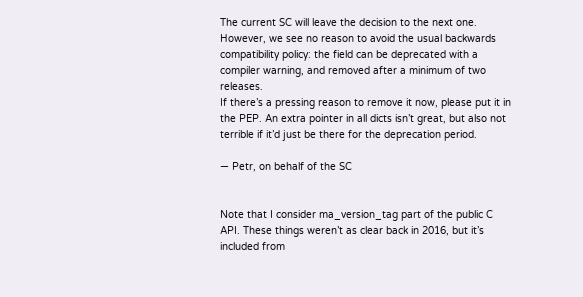The current SC will leave the decision to the next one. However, we see no reason to avoid the usual backwards compatibility policy: the field can be deprecated with a compiler warning, and removed after a minimum of two releases.
If there’s a pressing reason to remove it now, please put it in the PEP. An extra pointer in all dicts isn’t great, but also not terrible if it’d just be there for the deprecation period.

— Petr, on behalf of the SC


Note that I consider ma_version_tag part of the public C API. These things weren’t as clear back in 2016, but it’s included from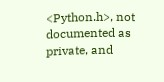<Python.h>, not documented as private, and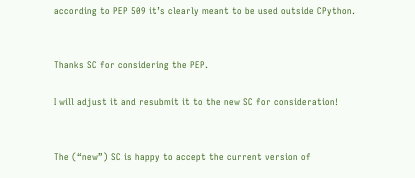according to PEP 509 it’s clearly meant to be used outside CPython.


Thanks SC for considering the PEP.

I will adjust it and resubmit it to the new SC for consideration!


The (“new”) SC is happy to accept the current version of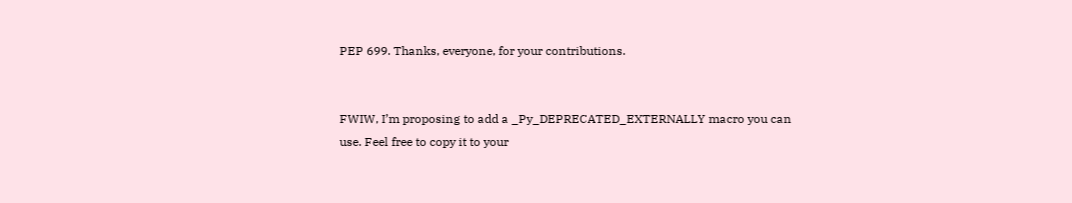PEP 699. Thanks, everyone, for your contributions.


FWIW, I’m proposing to add a _Py_DEPRECATED_EXTERNALLY macro you can use. Feel free to copy it to your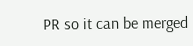PR so it can be merged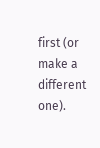first (or make a different one).